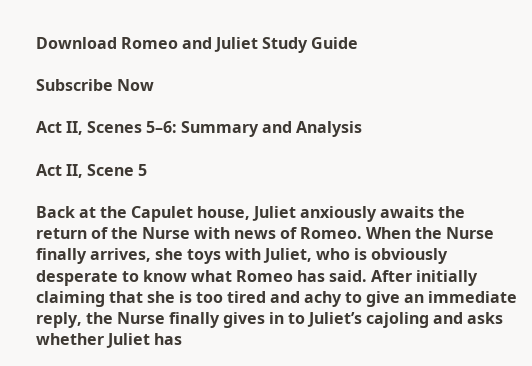Download Romeo and Juliet Study Guide

Subscribe Now

Act II, Scenes 5–6: Summary and Analysis

Act II, Scene 5

Back at the Capulet house, Juliet anxiously awaits the return of the Nurse with news of Romeo. When the Nurse finally arrives, she toys with Juliet, who is obviously desperate to know what Romeo has said. After initially claiming that she is too tired and achy to give an immediate reply, the Nurse finally gives in to Juliet’s cajoling and asks whether Juliet has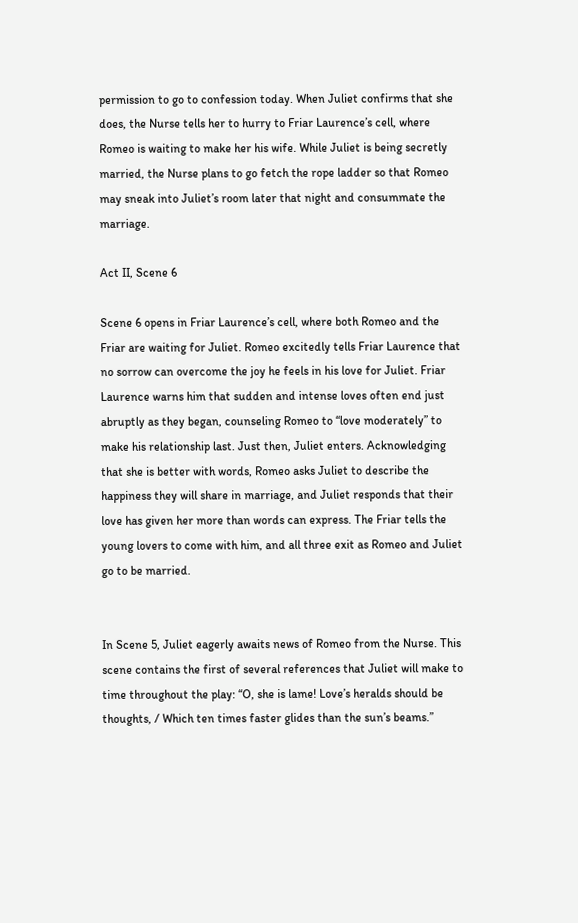permission to go to confession today. When Juliet confirms that she does, the Nurse tells her to hurry to Friar Laurence’s cell, where Romeo is waiting to make her his wife. While Juliet is being secretly married, the Nurse plans to go fetch the rope ladder so that Romeo may sneak into Juliet’s room later that night and consummate the marriage.

Act II, Scene 6

Scene 6 opens in Friar Laurence’s cell, where both Romeo and the Friar are waiting for Juliet. Romeo excitedly tells Friar Laurence that no sorrow can overcome the joy he feels in his love for Juliet. Friar Laurence warns him that sudden and intense loves often end just abruptly as they began, counseling Romeo to “love moderately” to make his relationship last. Just then, Juliet enters. Acknowledging that she is better with words, Romeo asks Juliet to describe the happiness they will share in marriage, and Juliet responds that their love has given her more than words can express. The Friar tells the young lovers to come with him, and all three exit as Romeo and Juliet go to be married.


In Scene 5, Juliet eagerly awaits news of Romeo from the Nurse. This scene contains the first of several references that Juliet will make to time throughout the play: “O, she is lame! Love’s heralds should be thoughts, / Which ten times faster glides than the sun’s beams.”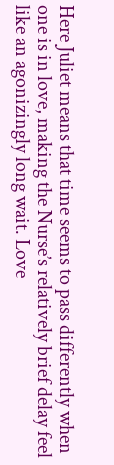Here Juliet means that time seems to pass differently when one is in love, making the Nurse’s relatively brief delay feel like an agonizingly long wait. Love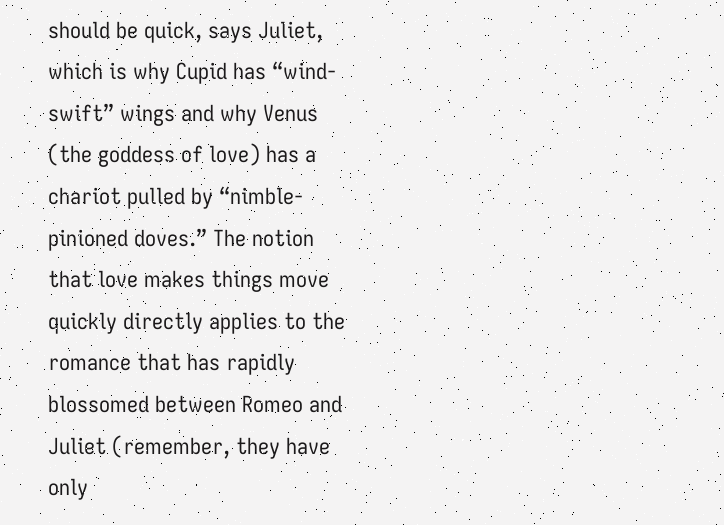should be quick, says Juliet, which is why Cupid has “wind-swift” wings and why Venus (the goddess of love) has a chariot pulled by “nimble-pinioned doves.” The notion that love makes things move quickly directly applies to the romance that has rapidly blossomed between Romeo and Juliet (remember, they have only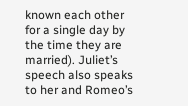known each other for a single day by the time they are married). Juliet’s speech also speaks to her and Romeo’s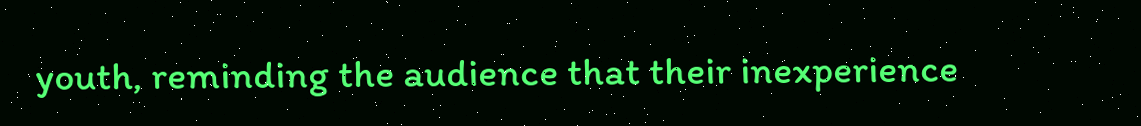youth, reminding the audience that their inexperience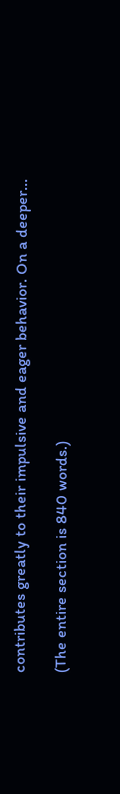contributes greatly to their impulsive and eager behavior. On a deeper...

(The entire section is 840 words.)